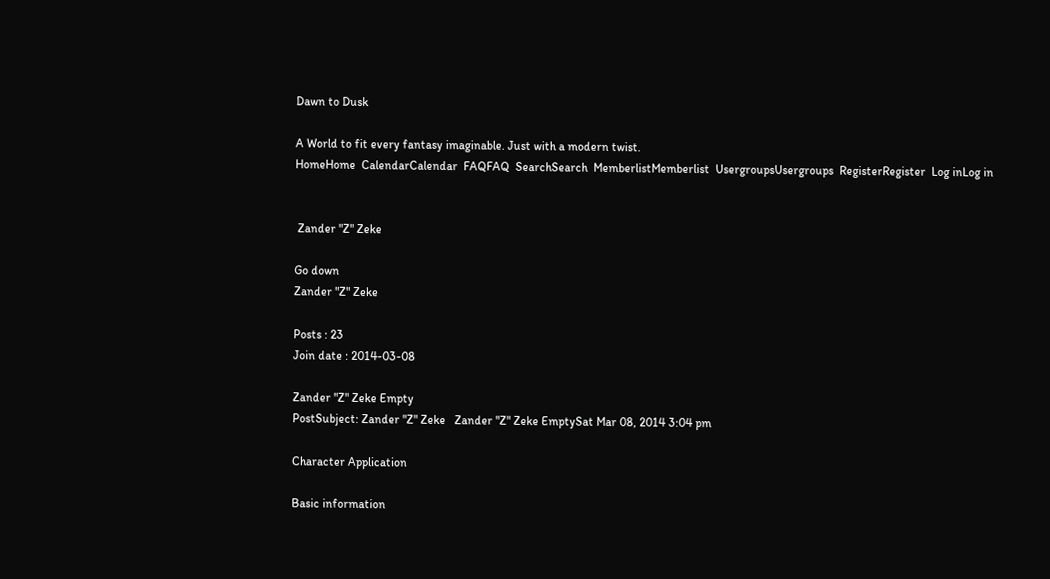Dawn to Dusk

A World to fit every fantasy imaginable. Just with a modern twist.
HomeHome  CalendarCalendar  FAQFAQ  SearchSearch  MemberlistMemberlist  UsergroupsUsergroups  RegisterRegister  Log inLog in


 Zander "Z" Zeke

Go down
Zander "Z" Zeke

Posts : 23
Join date : 2014-03-08

Zander "Z" Zeke Empty
PostSubject: Zander "Z" Zeke   Zander "Z" Zeke EmptySat Mar 08, 2014 3:04 pm

Character Application

Basic information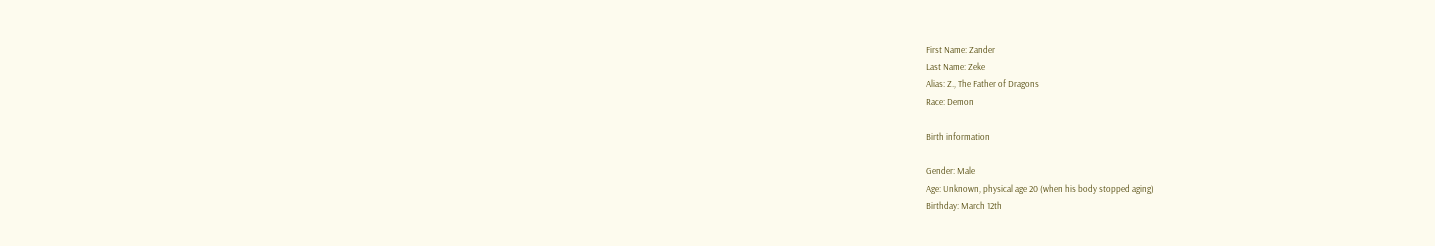First Name: Zander
Last Name: Zeke
Alias: Z., The Father of Dragons
Race: Demon

Birth information

Gender: Male
Age: Unknown, physical age 20 (when his body stopped aging)
Birthday: March 12th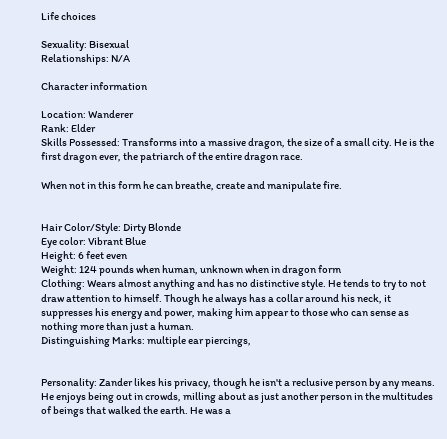Life choices

Sexuality: Bisexual
Relationships: N/A

Character information

Location: Wanderer
Rank: Elder
Skills Possessed: Transforms into a massive dragon, the size of a small city. He is the first dragon ever, the patriarch of the entire dragon race.

When not in this form he can breathe, create and manipulate fire.


Hair Color/Style: Dirty Blonde
Eye color: Vibrant Blue
Height: 6 feet even
Weight: 124 pounds when human, unknown when in dragon form
Clothing: Wears almost anything and has no distinctive style. He tends to try to not draw attention to himself. Though he always has a collar around his neck, it suppresses his energy and power, making him appear to those who can sense as nothing more than just a human.
Distinguishing Marks: multiple ear piercings,


Personality: Zander likes his privacy, though he isn't a reclusive person by any means. He enjoys being out in crowds, milling about as just another person in the multitudes of beings that walked the earth. He was a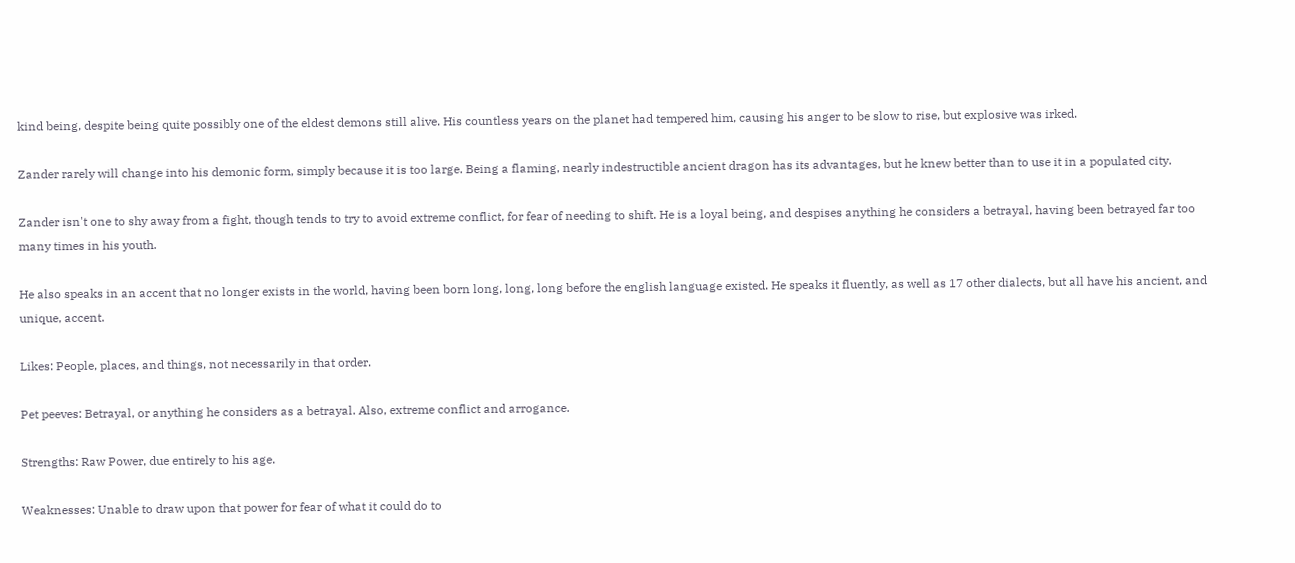kind being, despite being quite possibly one of the eldest demons still alive. His countless years on the planet had tempered him, causing his anger to be slow to rise, but explosive was irked.

Zander rarely will change into his demonic form, simply because it is too large. Being a flaming, nearly indestructible ancient dragon has its advantages, but he knew better than to use it in a populated city.

Zander isn't one to shy away from a fight, though tends to try to avoid extreme conflict, for fear of needing to shift. He is a loyal being, and despises anything he considers a betrayal, having been betrayed far too many times in his youth.

He also speaks in an accent that no longer exists in the world, having been born long, long, long before the english language existed. He speaks it fluently, as well as 17 other dialects, but all have his ancient, and unique, accent.

Likes: People, places, and things, not necessarily in that order.

Pet peeves: Betrayal, or anything he considers as a betrayal. Also, extreme conflict and arrogance.

Strengths: Raw Power, due entirely to his age.

Weaknesses: Unable to draw upon that power for fear of what it could do to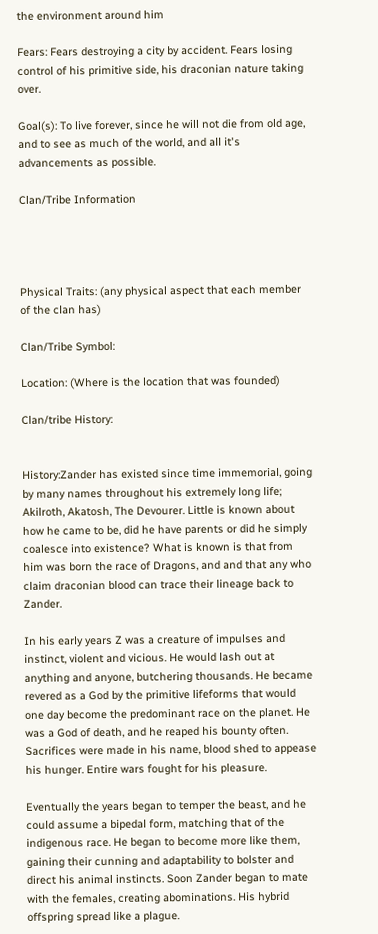the environment around him

Fears: Fears destroying a city by accident. Fears losing control of his primitive side, his draconian nature taking over.

Goal(s): To live forever, since he will not die from old age, and to see as much of the world, and all it's advancements as possible.

Clan/Tribe Information




Physical Traits: (any physical aspect that each member of the clan has)

Clan/Tribe Symbol:

Location: (Where is the location that was founded)

Clan/tribe History:


History:Zander has existed since time immemorial, going by many names throughout his extremely long life; Akilroth, Akatosh, The Devourer. Little is known about how he came to be, did he have parents or did he simply coalesce into existence? What is known is that from him was born the race of Dragons, and and that any who claim draconian blood can trace their lineage back to Zander.

In his early years Z was a creature of impulses and instinct, violent and vicious. He would lash out at anything and anyone, butchering thousands. He became revered as a God by the primitive lifeforms that would one day become the predominant race on the planet. He was a God of death, and he reaped his bounty often. Sacrifices were made in his name, blood shed to appease his hunger. Entire wars fought for his pleasure.

Eventually the years began to temper the beast, and he could assume a bipedal form, matching that of the indigenous race. He began to become more like them, gaining their cunning and adaptability to bolster and direct his animal instincts. Soon Zander began to mate with the females, creating abominations. His hybrid offspring spread like a plague.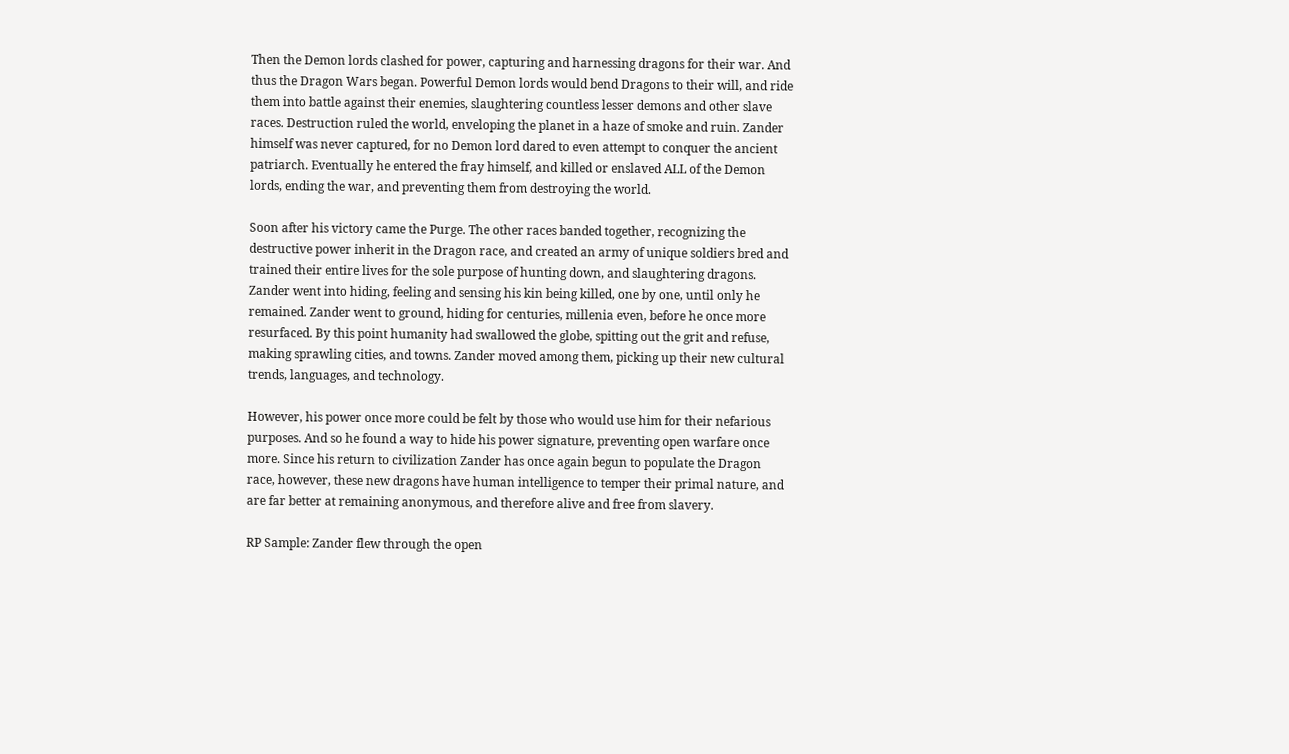Then the Demon lords clashed for power, capturing and harnessing dragons for their war. And thus the Dragon Wars began. Powerful Demon lords would bend Dragons to their will, and ride them into battle against their enemies, slaughtering countless lesser demons and other slave races. Destruction ruled the world, enveloping the planet in a haze of smoke and ruin. Zander himself was never captured, for no Demon lord dared to even attempt to conquer the ancient patriarch. Eventually he entered the fray himself, and killed or enslaved ALL of the Demon lords, ending the war, and preventing them from destroying the world.

Soon after his victory came the Purge. The other races banded together, recognizing the destructive power inherit in the Dragon race, and created an army of unique soldiers bred and trained their entire lives for the sole purpose of hunting down, and slaughtering dragons. Zander went into hiding, feeling and sensing his kin being killed, one by one, until only he remained. Zander went to ground, hiding for centuries, millenia even, before he once more resurfaced. By this point humanity had swallowed the globe, spitting out the grit and refuse, making sprawling cities, and towns. Zander moved among them, picking up their new cultural trends, languages, and technology.

However, his power once more could be felt by those who would use him for their nefarious purposes. And so he found a way to hide his power signature, preventing open warfare once more. Since his return to civilization Zander has once again begun to populate the Dragon race, however, these new dragons have human intelligence to temper their primal nature, and are far better at remaining anonymous, and therefore alive and free from slavery.

RP Sample: Zander flew through the open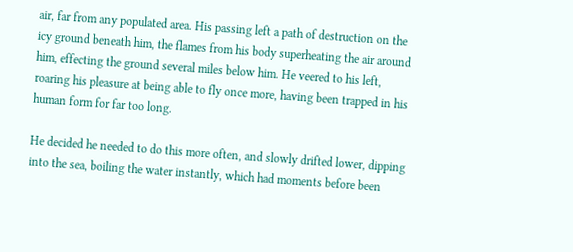air, far from any populated area. His passing left a path of destruction on the icy ground beneath him, the flames from his body superheating the air around him, effecting the ground several miles below him. He veered to his left, roaring his pleasure at being able to fly once more, having been trapped in his human form for far too long.

He decided he needed to do this more often, and slowly drifted lower, dipping into the sea, boiling the water instantly, which had moments before been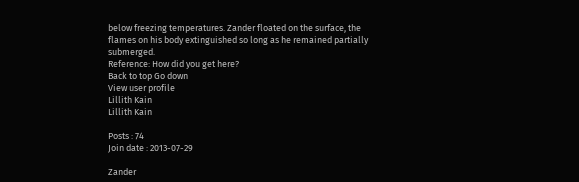below freezing temperatures. Zander floated on the surface, the flames on his body extinguished so long as he remained partially submerged.
Reference: How did you get here?
Back to top Go down
View user profile
Lillith Kain
Lillith Kain

Posts : 74
Join date : 2013-07-29

Zander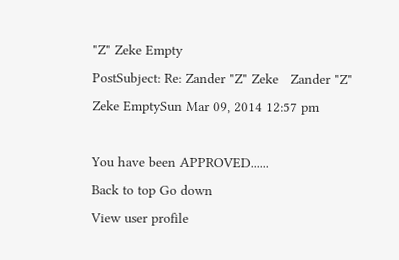"Z" Zeke Empty
PostSubject: Re: Zander "Z" Zeke   Zander "Z" Zeke EmptySun Mar 09, 2014 12:57 pm

You have been APPROVED......
Back to top Go down
View user profile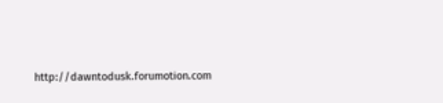http://dawntodusk.forumotion.com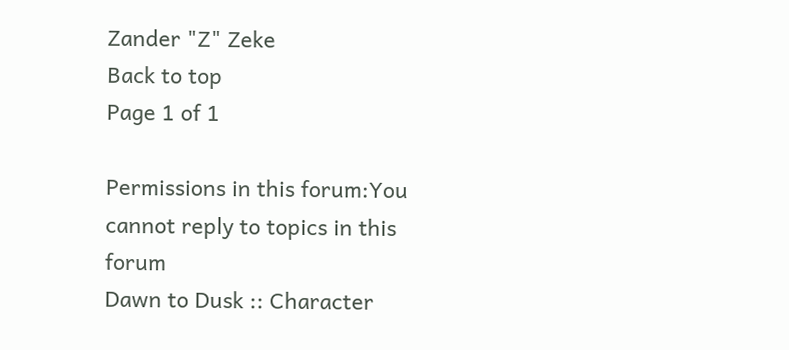Zander "Z" Zeke
Back to top
Page 1 of 1

Permissions in this forum:You cannot reply to topics in this forum
Dawn to Dusk :: Character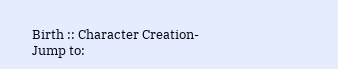Birth :: Character Creation-
Jump to: